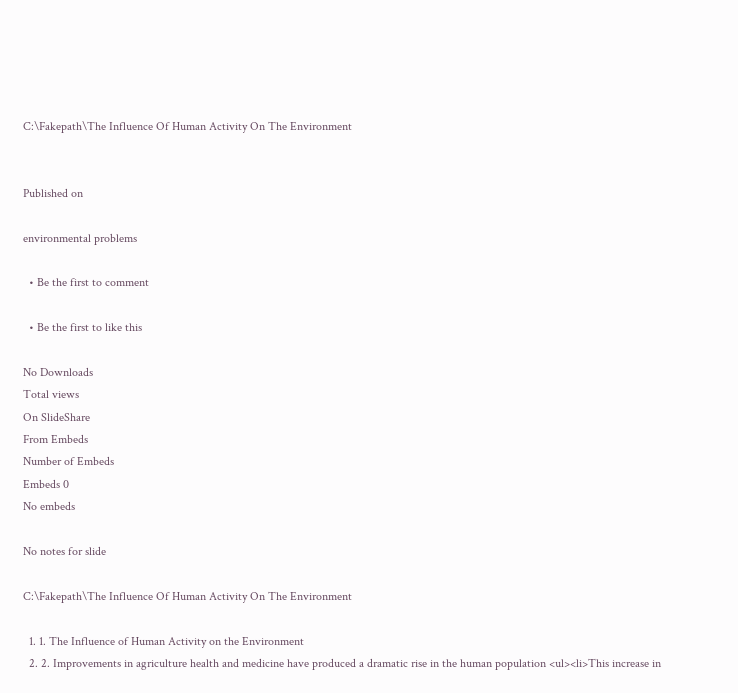C:\Fakepath\The Influence Of Human Activity On The Environment


Published on

environmental problems

  • Be the first to comment

  • Be the first to like this

No Downloads
Total views
On SlideShare
From Embeds
Number of Embeds
Embeds 0
No embeds

No notes for slide

C:\Fakepath\The Influence Of Human Activity On The Environment

  1. 1. The Influence of Human Activity on the Environment
  2. 2. Improvements in agriculture health and medicine have produced a dramatic rise in the human population <ul><li>This increase in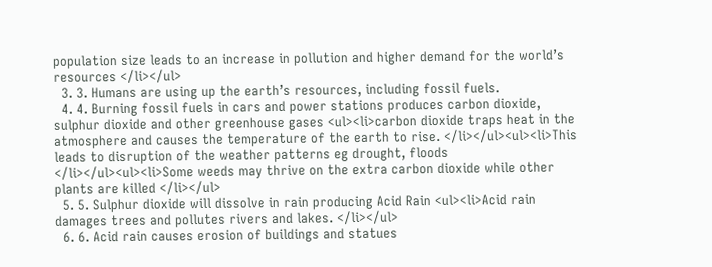population size leads to an increase in pollution and higher demand for the world’s resources </li></ul>
  3. 3. Humans are using up the earth’s resources, including fossil fuels.
  4. 4. Burning fossil fuels in cars and power stations produces carbon dioxide, sulphur dioxide and other greenhouse gases <ul><li>carbon dioxide traps heat in the atmosphere and causes the temperature of the earth to rise. </li></ul><ul><li>This leads to disruption of the weather patterns eg drought, floods </li></ul><ul><li>Some weeds may thrive on the extra carbon dioxide while other plants are killed </li></ul>
  5. 5. Sulphur dioxide will dissolve in rain producing Acid Rain <ul><li>Acid rain damages trees and pollutes rivers and lakes. </li></ul>
  6. 6. Acid rain causes erosion of buildings and statues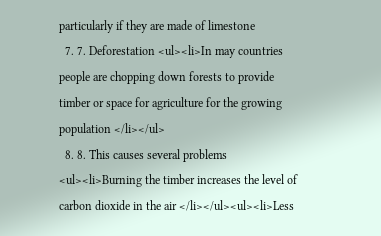particularly if they are made of limestone
  7. 7. Deforestation <ul><li>In may countries people are chopping down forests to provide timber or space for agriculture for the growing population </li></ul>
  8. 8. This causes several problems <ul><li>Burning the timber increases the level of carbon dioxide in the air </li></ul><ul><li>Less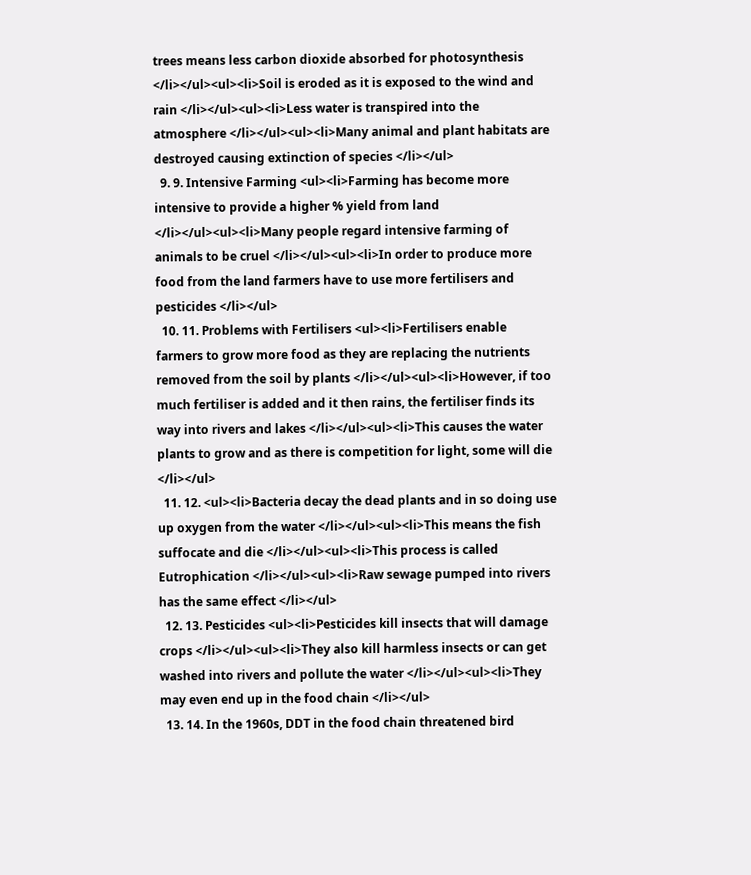trees means less carbon dioxide absorbed for photosynthesis </li></ul><ul><li>Soil is eroded as it is exposed to the wind and rain </li></ul><ul><li>Less water is transpired into the atmosphere </li></ul><ul><li>Many animal and plant habitats are destroyed causing extinction of species </li></ul>
  9. 9. Intensive Farming <ul><li>Farming has become more intensive to provide a higher % yield from land </li></ul><ul><li>Many people regard intensive farming of animals to be cruel </li></ul><ul><li>In order to produce more food from the land farmers have to use more fertilisers and pesticides </li></ul>
  10. 11. Problems with Fertilisers <ul><li>Fertilisers enable farmers to grow more food as they are replacing the nutrients removed from the soil by plants </li></ul><ul><li>However, if too much fertiliser is added and it then rains, the fertiliser finds its way into rivers and lakes </li></ul><ul><li>This causes the water plants to grow and as there is competition for light, some will die </li></ul>
  11. 12. <ul><li>Bacteria decay the dead plants and in so doing use up oxygen from the water </li></ul><ul><li>This means the fish suffocate and die </li></ul><ul><li>This process is called Eutrophication </li></ul><ul><li>Raw sewage pumped into rivers has the same effect </li></ul>
  12. 13. Pesticides <ul><li>Pesticides kill insects that will damage crops </li></ul><ul><li>They also kill harmless insects or can get washed into rivers and pollute the water </li></ul><ul><li>They may even end up in the food chain </li></ul>
  13. 14. In the 1960s, DDT in the food chain threatened bird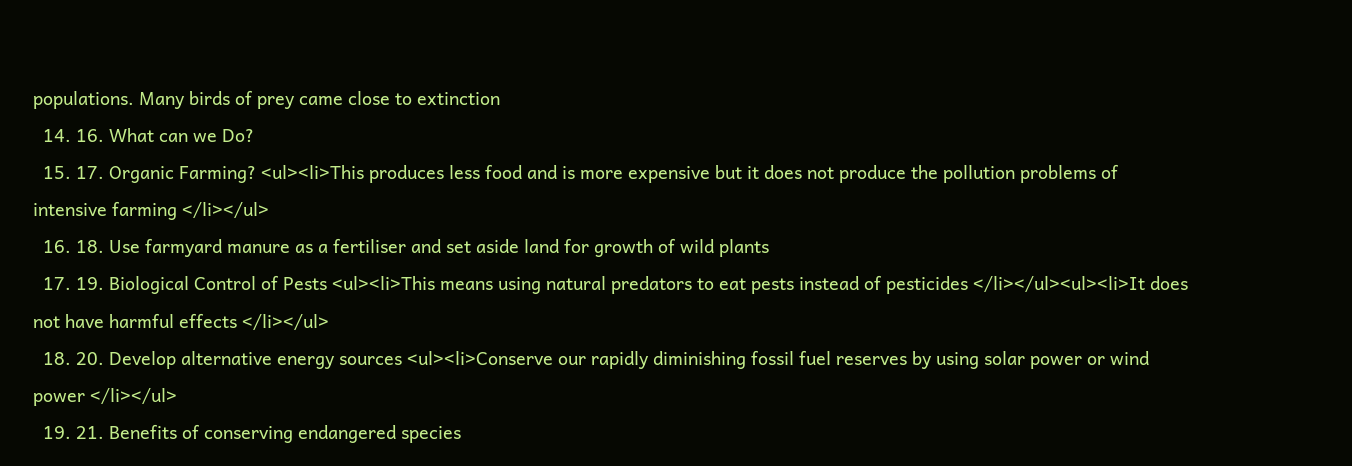populations. Many birds of prey came close to extinction
  14. 16. What can we Do?
  15. 17. Organic Farming? <ul><li>This produces less food and is more expensive but it does not produce the pollution problems of intensive farming </li></ul>
  16. 18. Use farmyard manure as a fertiliser and set aside land for growth of wild plants
  17. 19. Biological Control of Pests <ul><li>This means using natural predators to eat pests instead of pesticides </li></ul><ul><li>It does not have harmful effects </li></ul>
  18. 20. Develop alternative energy sources <ul><li>Conserve our rapidly diminishing fossil fuel reserves by using solar power or wind power </li></ul>
  19. 21. Benefits of conserving endangered species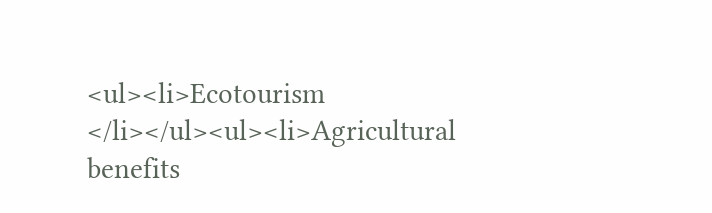<ul><li>Ecotourism </li></ul><ul><li>Agricultural benefits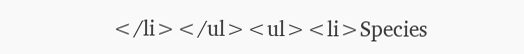</li></ul><ul><li>Species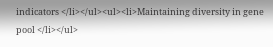indicators </li></ul><ul><li>Maintaining diversity in gene pool </li></ul>